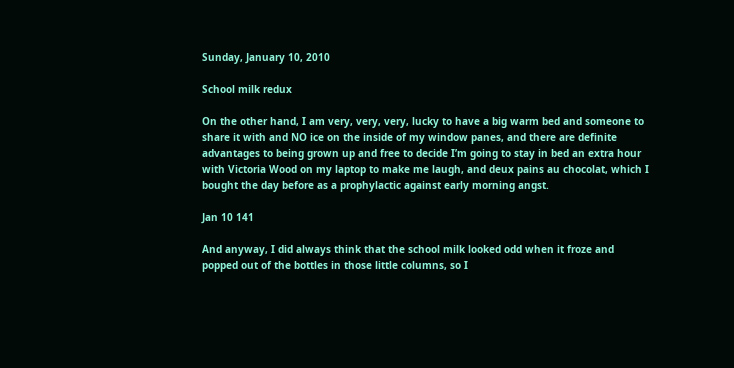Sunday, January 10, 2010

School milk redux

On the other hand, I am very, very, very, lucky to have a big warm bed and someone to share it with and NO ice on the inside of my window panes, and there are definite advantages to being grown up and free to decide I’m going to stay in bed an extra hour with Victoria Wood on my laptop to make me laugh, and deux pains au chocolat, which I bought the day before as a prophylactic against early morning angst.

Jan 10 141

And anyway, I did always think that the school milk looked odd when it froze and popped out of the bottles in those little columns, so I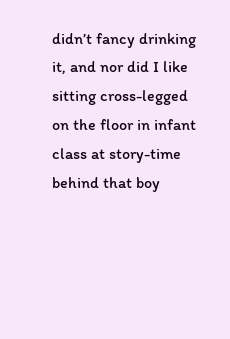didn’t fancy drinking it, and nor did I like sitting cross-legged on the floor in infant class at story-time behind that boy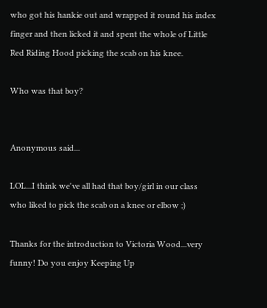who got his hankie out and wrapped it round his index finger and then licked it and spent the whole of Little Red Riding Hood picking the scab on his knee.

Who was that boy?


Anonymous said...

LOL...I think we've all had that boy/girl in our class who liked to pick the scab on a knee or elbow ;)

Thanks for the introduction to Victoria Wood...very funny! Do you enjoy Keeping Up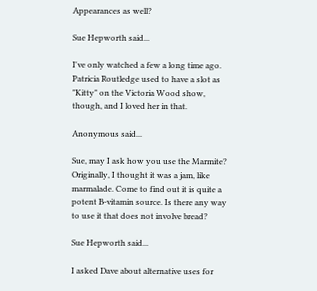Appearances as well?

Sue Hepworth said...

I've only watched a few a long time ago. Patricia Routledge used to have a slot as "Kitty" on the Victoria Wood show, though, and I loved her in that.

Anonymous said...

Sue, may I ask how you use the Marmite? Originally, I thought it was a jam, like marmalade. Come to find out it is quite a potent B-vitamin source. Is there any way to use it that does not involve bread?

Sue Hepworth said...

I asked Dave about alternative uses for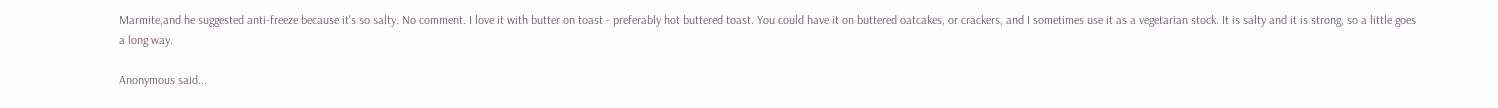Marmite,and he suggested anti-freeze because it's so salty. No comment. I love it with butter on toast - preferably hot buttered toast. You could have it on buttered oatcakes, or crackers, and I sometimes use it as a vegetarian stock. It is salty and it is strong, so a little goes a long way.

Anonymous said...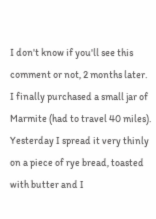I don't know if you'll see this comment or not, 2 months later. I finally purchased a small jar of Marmite (had to travel 40 miles). Yesterday I spread it very thinly on a piece of rye bread, toasted with butter and I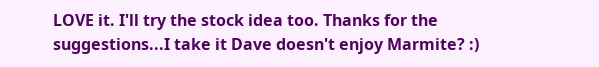LOVE it. I'll try the stock idea too. Thanks for the suggestions...I take it Dave doesn't enjoy Marmite? :)